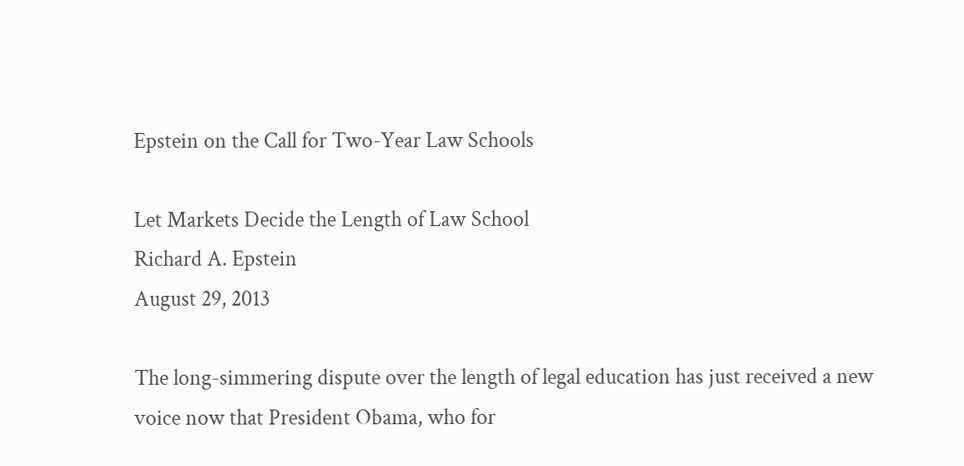Epstein on the Call for Two-Year Law Schools

Let Markets Decide the Length of Law School
Richard A. Epstein
August 29, 2013

The long-simmering dispute over the length of legal education has just received a new voice now that President Obama, who for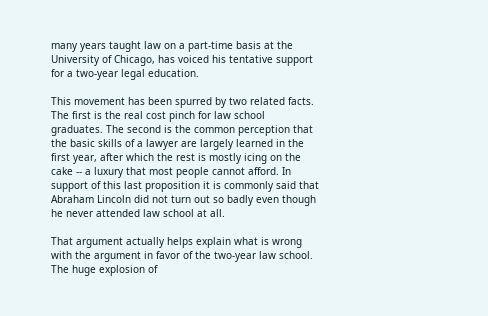many years taught law on a part-time basis at the University of Chicago, has voiced his tentative support for a two-year legal education.

This movement has been spurred by two related facts. The first is the real cost pinch for law school graduates. The second is the common perception that the basic skills of a lawyer are largely learned in the first year, after which the rest is mostly icing on the cake -- a luxury that most people cannot afford. In support of this last proposition it is commonly said that Abraham Lincoln did not turn out so badly even though he never attended law school at all.

That argument actually helps explain what is wrong with the argument in favor of the two-year law school. The huge explosion of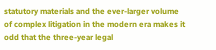statutory materials and the ever-larger volume of complex litigation in the modern era makes it odd that the three-year legal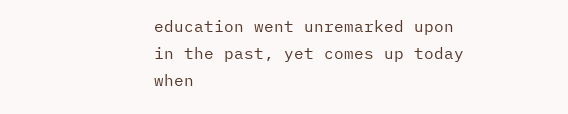education went unremarked upon in the past, yet comes up today when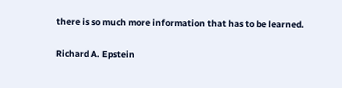there is so much more information that has to be learned.

Richard A. Epstein